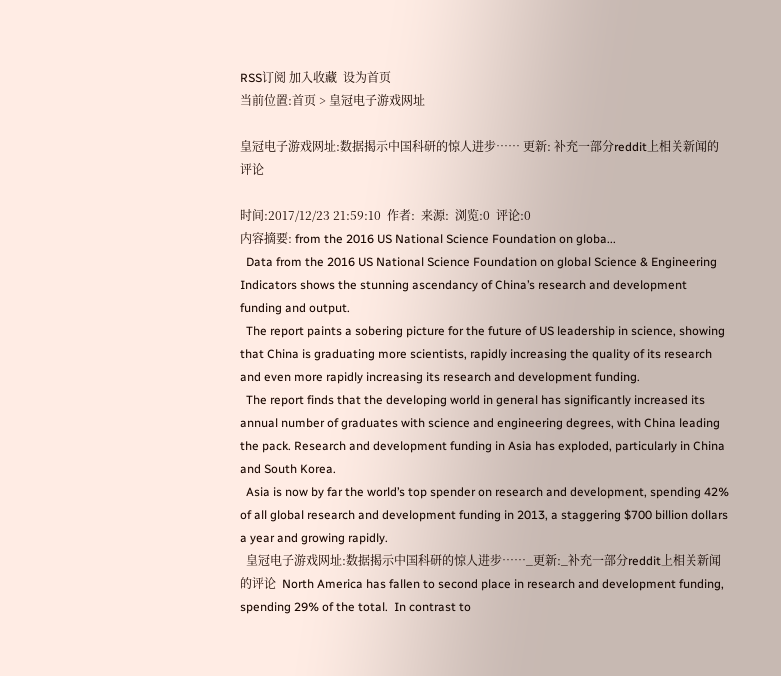RSS订阅 加入收藏  设为首页
当前位置:首页 > 皇冠电子游戏网址

皇冠电子游戏网址:数据揭示中国科研的惊人进步…… 更新: 补充一部分reddit上相关新闻的评论

时间:2017/12/23 21:59:10  作者:  来源:  浏览:0  评论:0
内容摘要: from the 2016 US National Science Foundation on globa...
  Data from the 2016 US National Science Foundation on global Science & Engineering Indicators shows the stunning ascendancy of China’s research and development funding and output.
  The report paints a sobering picture for the future of US leadership in science, showing that China is graduating more scientists, rapidly increasing the quality of its research and even more rapidly increasing its research and development funding.
  The report finds that the developing world in general has significantly increased its annual number of graduates with science and engineering degrees, with China leading the pack. Research and development funding in Asia has exploded, particularly in China and South Korea.
  Asia is now by far the world’s top spender on research and development, spending 42% of all global research and development funding in 2013, a staggering $700 billion dollars a year and growing rapidly.
  皇冠电子游戏网址:数据揭示中国科研的惊人进步……_更新:_补充一部分reddit上相关新闻的评论  North America has fallen to second place in research and development funding, spending 29% of the total.  In contrast to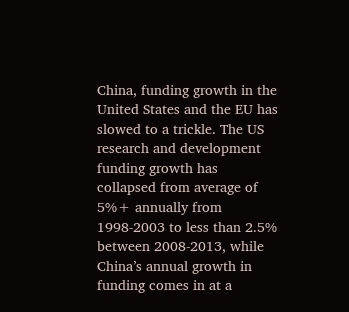China, funding growth in the United States and the EU has slowed to a trickle. The US research and development funding growth has collapsed from average of 5%+ annually from 1998-2003 to less than 2.5% between 2008-2013, while China’s annual growth in funding comes in at a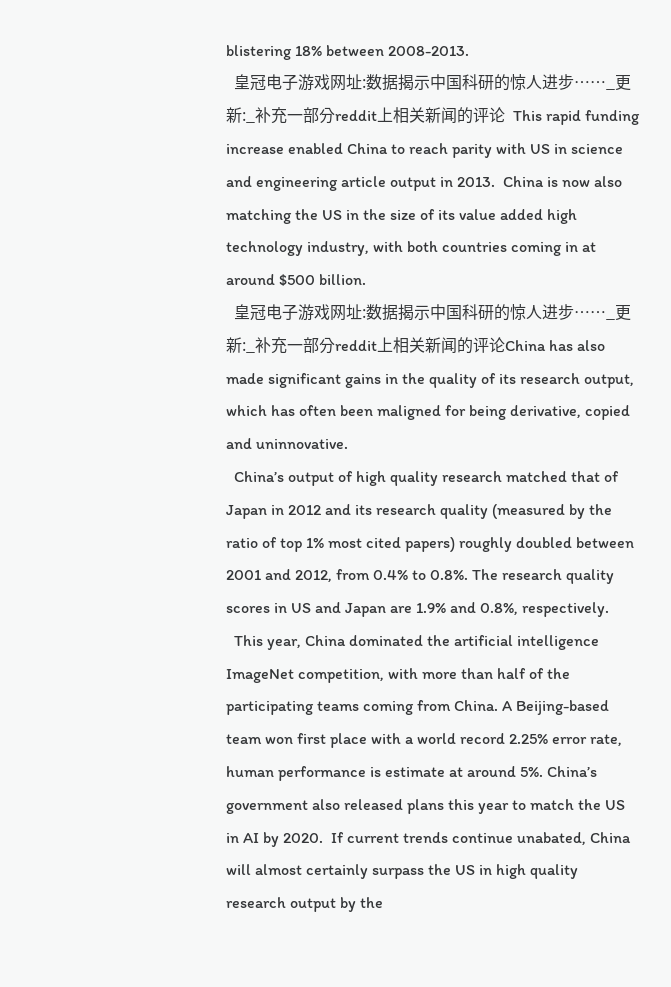blistering 18% between 2008-2013.
  皇冠电子游戏网址:数据揭示中国科研的惊人进步……_更新:_补充一部分reddit上相关新闻的评论  This rapid funding increase enabled China to reach parity with US in science and engineering article output in 2013.  China is now also matching the US in the size of its value added high technology industry, with both countries coming in at around $500 billion.
  皇冠电子游戏网址:数据揭示中国科研的惊人进步……_更新:_补充一部分reddit上相关新闻的评论China has also made significant gains in the quality of its research output, which has often been maligned for being derivative, copied and uninnovative.
  China’s output of high quality research matched that of Japan in 2012 and its research quality (measured by the ratio of top 1% most cited papers) roughly doubled between 2001 and 2012, from 0.4% to 0.8%. The research quality scores in US and Japan are 1.9% and 0.8%, respectively.
  This year, China dominated the artificial intelligence ImageNet competition, with more than half of the participating teams coming from China. A Beijing-based team won first place with a world record 2.25% error rate, human performance is estimate at around 5%. China’s government also released plans this year to match the US in AI by 2020.  If current trends continue unabated, China will almost certainly surpass the US in high quality research output by the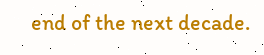end of the next decade.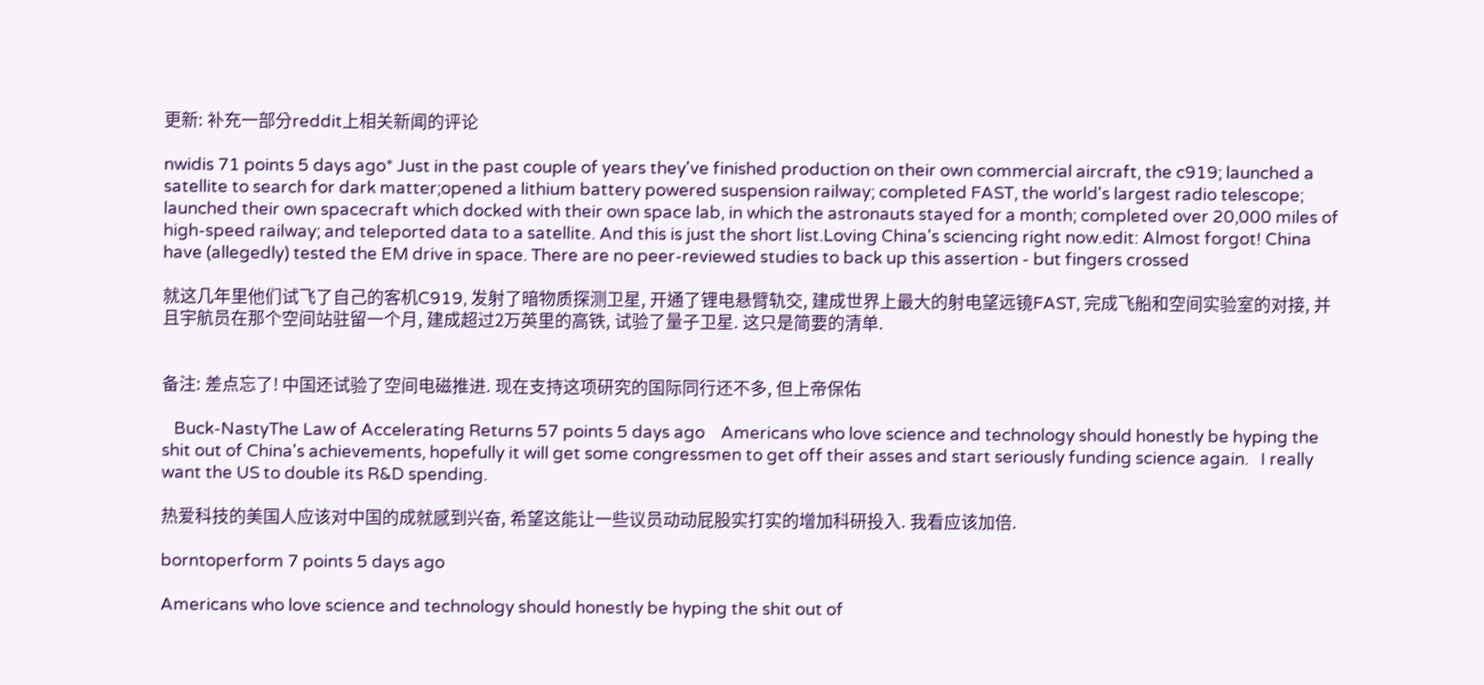更新: 补充一部分reddit上相关新闻的评论

nwidis 71 points 5 days ago* Just in the past couple of years they've finished production on their own commercial aircraft, the c919; launched a satellite to search for dark matter;opened a lithium battery powered suspension railway; completed FAST, the world's largest radio telescope; launched their own spacecraft which docked with their own space lab, in which the astronauts stayed for a month; completed over 20,000 miles of high-speed railway; and teleported data to a satellite. And this is just the short list.Loving China's sciencing right now.edit: Almost forgot! China have (allegedly) tested the EM drive in space. There are no peer-reviewed studies to back up this assertion - but fingers crossed

就这几年里他们试飞了自己的客机C919, 发射了暗物质探测卫星, 开通了锂电悬臂轨交, 建成世界上最大的射电望远镜FAST, 完成飞船和空间实验室的对接, 并且宇航员在那个空间站驻留一个月, 建成超过2万英里的高铁, 试验了量子卫星. 这只是简要的清单.


备注: 差点忘了! 中国还试验了空间电磁推进. 现在支持这项研究的国际同行还不多, 但上帝保佑

   Buck-NastyThe Law of Accelerating Returns 57 points 5 days ago    Americans who love science and technology should honestly be hyping the shit out of China's achievements, hopefully it will get some congressmen to get off their asses and start seriously funding science again.   I really want the US to double its R&D spending.

热爱科技的美国人应该对中国的成就感到兴奋, 希望这能让一些议员动动屁股实打实的增加科研投入. 我看应该加倍.

borntoperform 7 points 5 days ago

Americans who love science and technology should honestly be hyping the shit out of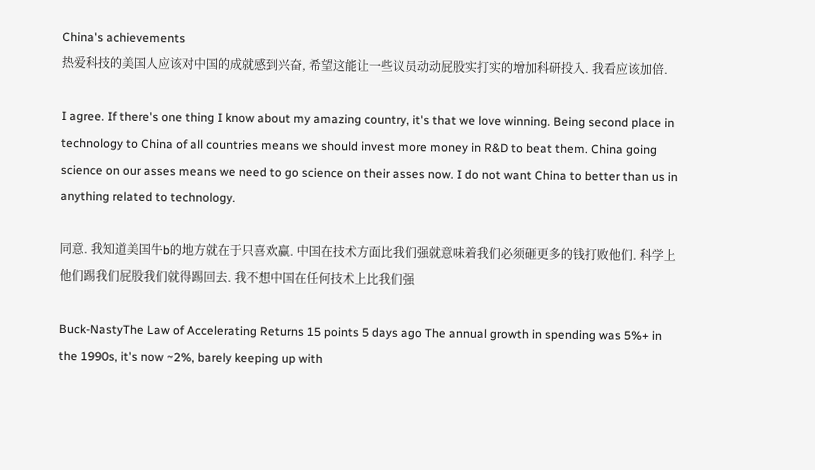China's achievements
热爱科技的美国人应该对中国的成就感到兴奋, 希望这能让一些议员动动屁股实打实的增加科研投入. 我看应该加倍.

I agree. If there's one thing I know about my amazing country, it's that we love winning. Being second place in technology to China of all countries means we should invest more money in R&D to beat them. China going science on our asses means we need to go science on their asses now. I do not want China to better than us in anything related to technology.

同意. 我知道美国牛b的地方就在于只喜欢赢. 中国在技术方面比我们强就意味着我们必须砸更多的钱打败他们. 科学上他们踢我们屁股我们就得踢回去. 我不想中国在任何技术上比我们强

Buck-NastyThe Law of Accelerating Returns 15 points 5 days ago The annual growth in spending was 5%+ in the 1990s, it's now ~2%, barely keeping up with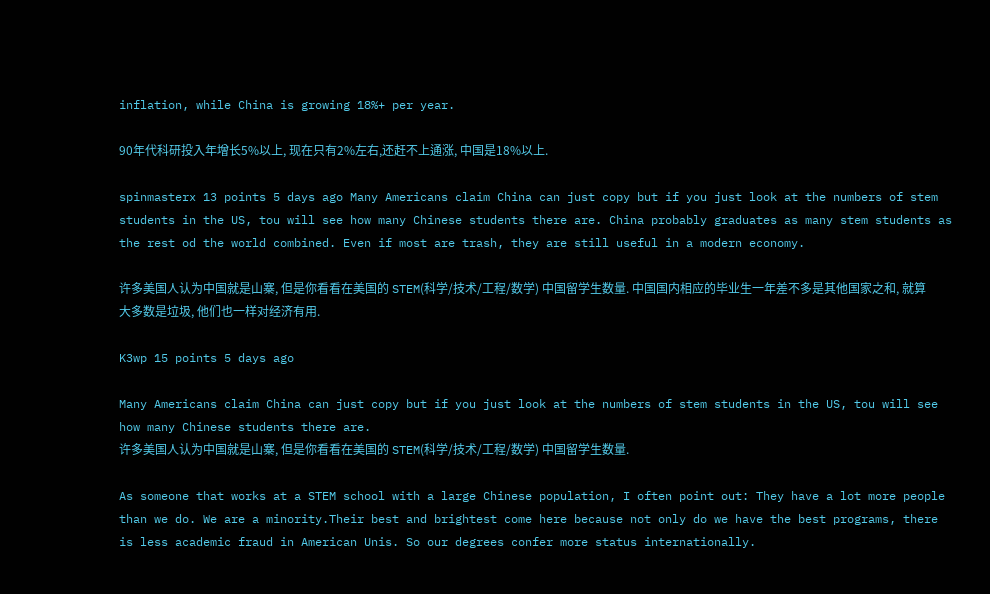inflation, while China is growing 18%+ per year.

90年代科研投入年增长5%以上, 现在只有2%左右,还赶不上通涨, 中国是18%以上.

spinmasterx 13 points 5 days ago Many Americans claim China can just copy but if you just look at the numbers of stem students in the US, tou will see how many Chinese students there are. China probably graduates as many stem students as the rest od the world combined. Even if most are trash, they are still useful in a modern economy.

许多美国人认为中国就是山寨, 但是你看看在美国的 STEM(科学/技术/工程/数学) 中国留学生数量. 中国国内相应的毕业生一年差不多是其他国家之和, 就算大多数是垃圾, 他们也一样对经济有用.

K3wp 15 points 5 days ago

Many Americans claim China can just copy but if you just look at the numbers of stem students in the US, tou will see how many Chinese students there are.
许多美国人认为中国就是山寨, 但是你看看在美国的 STEM(科学/技术/工程/数学) 中国留学生数量.

As someone that works at a STEM school with a large Chinese population, I often point out: They have a lot more people than we do. We are a minority.Their best and brightest come here because not only do we have the best programs, there is less academic fraud in American Unis. So our degrees confer more status internationally.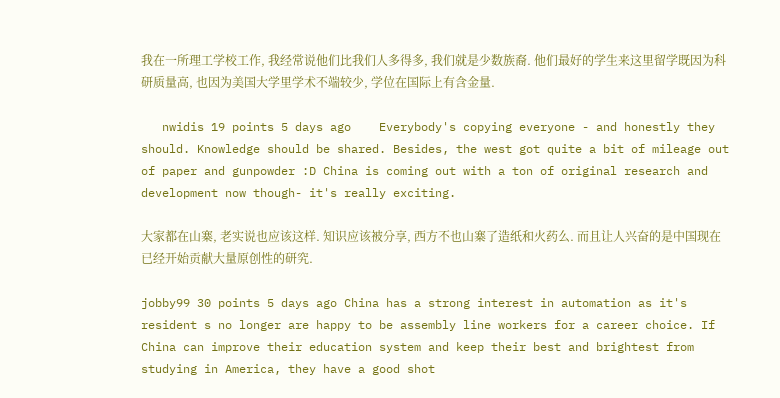我在一所理工学校工作, 我经常说他们比我们人多得多, 我们就是少数族裔. 他们最好的学生来这里留学既因为科研质量高, 也因为美国大学里学术不端较少, 学位在国际上有含金量.

   nwidis 19 points 5 days ago    Everybody's copying everyone - and honestly they should. Knowledge should be shared. Besides, the west got quite a bit of mileage out of paper and gunpowder :D China is coming out with a ton of original research and development now though- it's really exciting.

大家都在山寨, 老实说也应该这样. 知识应该被分享, 西方不也山寨了造纸和火药么. 而且让人兴奋的是中国现在已经开始贡献大量原创性的研究.

jobby99 30 points 5 days ago China has a strong interest in automation as it's resident s no longer are happy to be assembly line workers for a career choice. If China can improve their education system and keep their best and brightest from studying in America, they have a good shot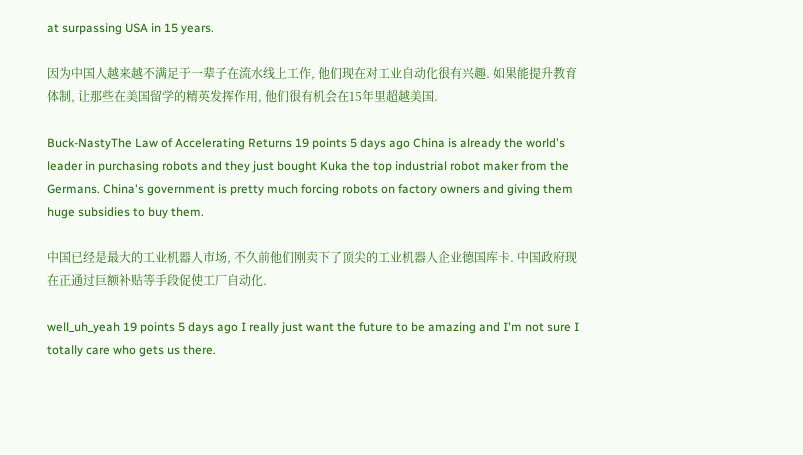at surpassing USA in 15 years.

因为中国人越来越不满足于一辈子在流水线上工作, 他们现在对工业自动化很有兴趣. 如果能提升教育体制, 让那些在美国留学的精英发挥作用, 他们很有机会在15年里超越美国.

Buck-NastyThe Law of Accelerating Returns 19 points 5 days ago China is already the world's leader in purchasing robots and they just bought Kuka the top industrial robot maker from the Germans. China's government is pretty much forcing robots on factory owners and giving them huge subsidies to buy them.

中国已经是最大的工业机器人市场, 不久前他们刚卖下了顶尖的工业机器人企业德国库卡. 中国政府现在正通过巨额补贴等手段促使工厂自动化.

well_uh_yeah 19 points 5 days ago I really just want the future to be amazing and I'm not sure I totally care who gets us there.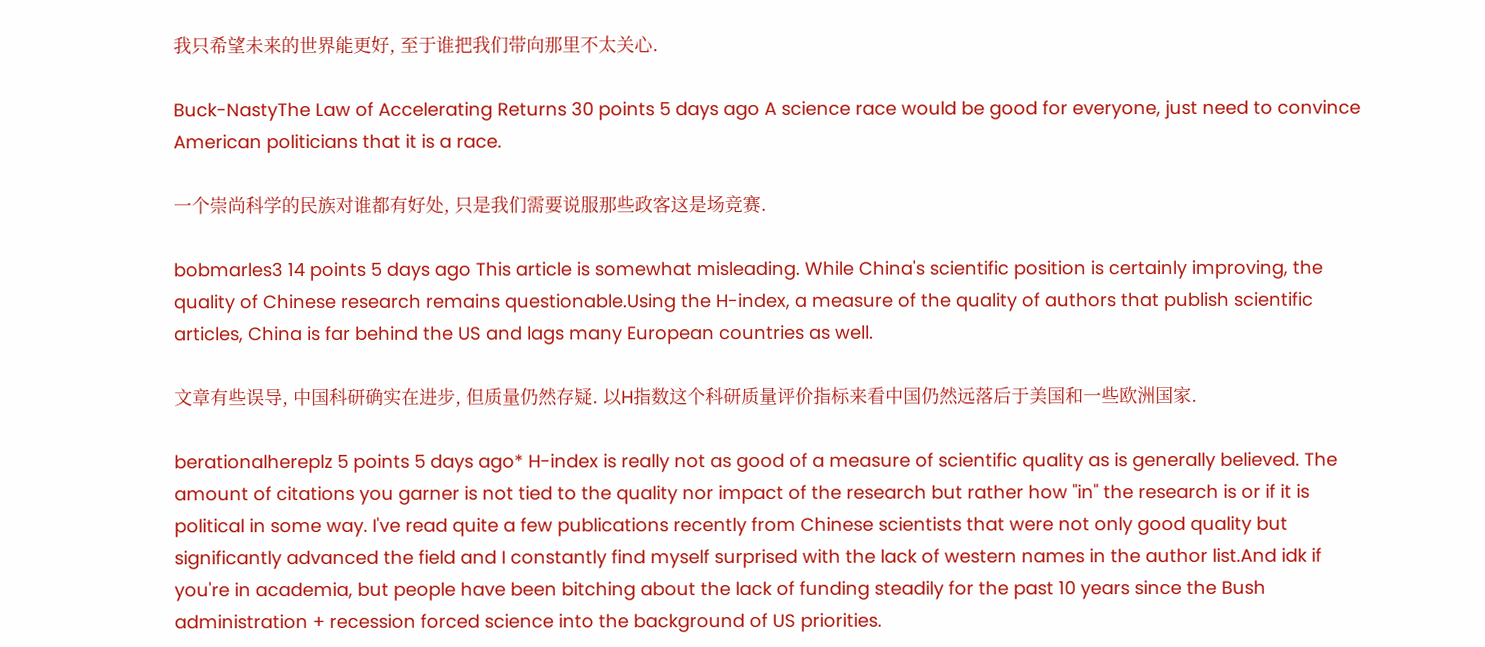我只希望未来的世界能更好, 至于谁把我们带向那里不太关心.

Buck-NastyThe Law of Accelerating Returns 30 points 5 days ago A science race would be good for everyone, just need to convince American politicians that it is a race.

一个崇尚科学的民族对谁都有好处, 只是我们需要说服那些政客这是场竞赛.

bobmarles3 14 points 5 days ago This article is somewhat misleading. While China's scientific position is certainly improving, the quality of Chinese research remains questionable.Using the H-index, a measure of the quality of authors that publish scientific articles, China is far behind the US and lags many European countries as well.

文章有些误导, 中国科研确实在进步, 但质量仍然存疑. 以H指数这个科研质量评价指标来看中国仍然远落后于美国和一些欧洲国家.

berationalhereplz 5 points 5 days ago* H-index is really not as good of a measure of scientific quality as is generally believed. The amount of citations you garner is not tied to the quality nor impact of the research but rather how "in" the research is or if it is political in some way. I've read quite a few publications recently from Chinese scientists that were not only good quality but significantly advanced the field and I constantly find myself surprised with the lack of western names in the author list.And idk if you're in academia, but people have been bitching about the lack of funding steadily for the past 10 years since the Bush administration + recession forced science into the background of US priorities.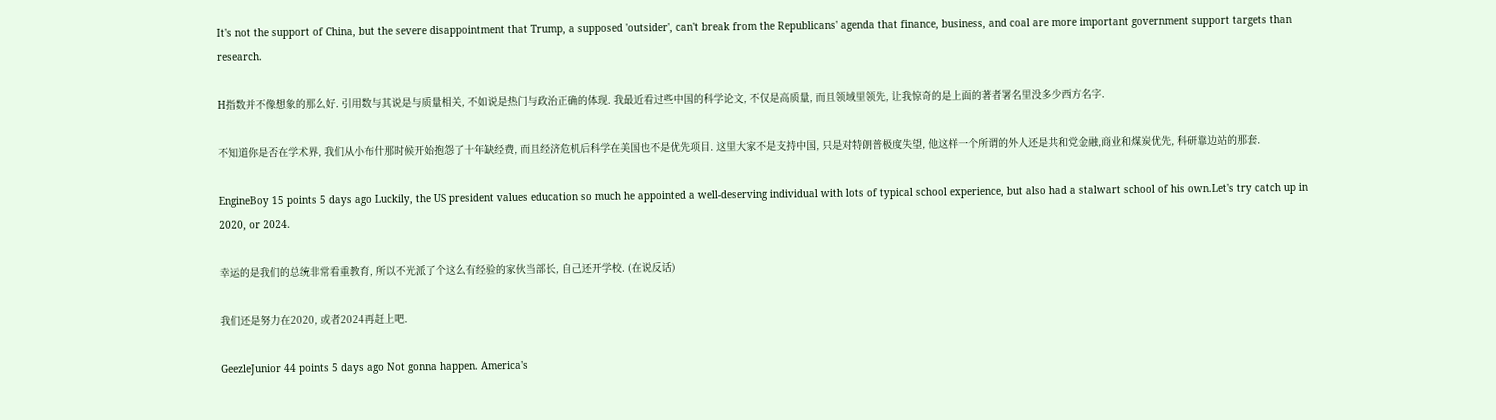It's not the support of China, but the severe disappointment that Trump, a supposed 'outsider', can't break from the Republicans' agenda that finance, business, and coal are more important government support targets than research.

H指数并不像想象的那么好. 引用数与其说是与质量相关, 不如说是热门与政治正确的体现. 我最近看过些中国的科学论文, 不仅是高质量, 而且领域里领先, 让我惊奇的是上面的著者署名里没多少西方名字.

不知道你是否在学术界, 我们从小布什那时候开始抱怨了十年缺经费, 而且经济危机后科学在美国也不是优先项目. 这里大家不是支持中国, 只是对特朗普极度失望, 他这样一个所谓的外人还是共和党金融,商业和煤炭优先, 科研靠边站的那套.

EngineBoy 15 points 5 days ago Luckily, the US president values education so much he appointed a well-deserving individual with lots of typical school experience, but also had a stalwart school of his own.Let's try catch up in 2020, or 2024.

幸运的是我们的总统非常看重教育, 所以不光派了个这么有经验的家伙当部长, 自己还开学校. (在说反话)

我们还是努力在2020, 或者2024再赶上吧.

GeezleJunior 44 points 5 days ago Not gonna happen. America's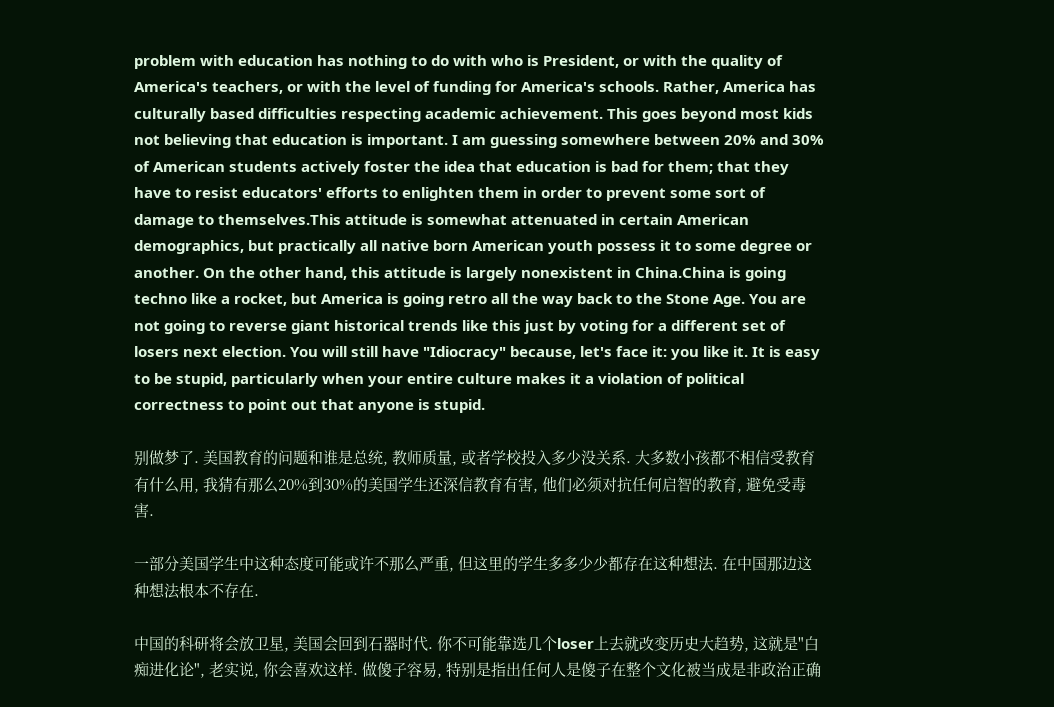problem with education has nothing to do with who is President, or with the quality of America's teachers, or with the level of funding for America's schools. Rather, America has culturally based difficulties respecting academic achievement. This goes beyond most kids not believing that education is important. I am guessing somewhere between 20% and 30% of American students actively foster the idea that education is bad for them; that they have to resist educators' efforts to enlighten them in order to prevent some sort of damage to themselves.This attitude is somewhat attenuated in certain American demographics, but practically all native born American youth possess it to some degree or another. On the other hand, this attitude is largely nonexistent in China.China is going techno like a rocket, but America is going retro all the way back to the Stone Age. You are not going to reverse giant historical trends like this just by voting for a different set of losers next election. You will still have "Idiocracy" because, let's face it: you like it. It is easy to be stupid, particularly when your entire culture makes it a violation of political correctness to point out that anyone is stupid.

别做梦了. 美国教育的问题和谁是总统, 教师质量, 或者学校投入多少没关系. 大多数小孩都不相信受教育有什么用, 我猜有那么20%到30%的美国学生还深信教育有害, 他们必须对抗任何启智的教育, 避免受毒害.

一部分美国学生中这种态度可能或许不那么严重, 但这里的学生多多少少都存在这种想法. 在中国那边这种想法根本不存在.

中国的科研将会放卫星, 美国会回到石器时代. 你不可能靠选几个loser上去就改变历史大趋势, 这就是"白痴进化论", 老实说, 你会喜欢这样. 做傻子容易, 特别是指出任何人是傻子在整个文化被当成是非政治正确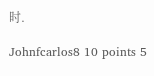时.

Johnfcarlos8 10 points 5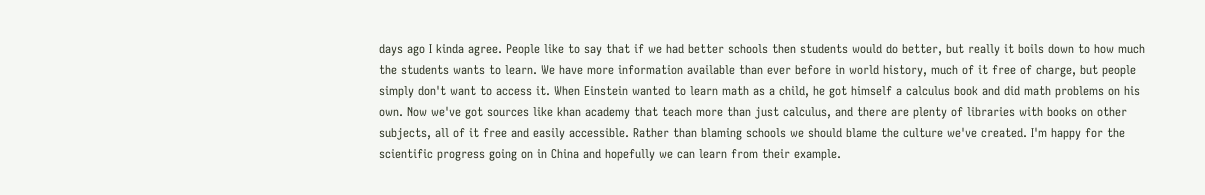days ago I kinda agree. People like to say that if we had better schools then students would do better, but really it boils down to how much the students wants to learn. We have more information available than ever before in world history, much of it free of charge, but people simply don't want to access it. When Einstein wanted to learn math as a child, he got himself a calculus book and did math problems on his own. Now we've got sources like khan academy that teach more than just calculus, and there are plenty of libraries with books on other subjects, all of it free and easily accessible. Rather than blaming schools we should blame the culture we've created. I'm happy for the scientific progress going on in China and hopefully we can learn from their example.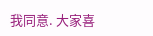我同意. 大家喜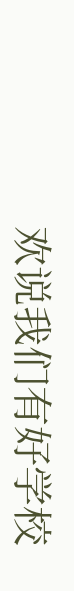欢说我们有好学校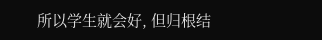所以学生就会好, 但归根结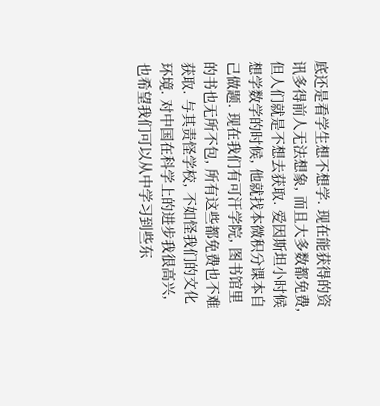底还是看学生想不想学. 现在能获得的资讯多得前人无法想象, 而且大多数都免费, 但人们就是不想去获取. 爱因斯坦小时候想学数学的时候, 他就找本微积分课本自己做题. 现在我们有可汗学院, 图书馆里的书也无所不包, 所有这些都免费也不难获取. 与其责怪学校, 不如怪我们的文化环境. 对中国在科学上的进步我很高兴, 也希望我们可以从中学习到些东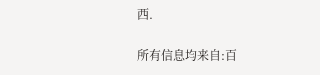西.

所有信息均来自:百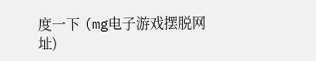度一下 (mg电子游戏摆脱网址)